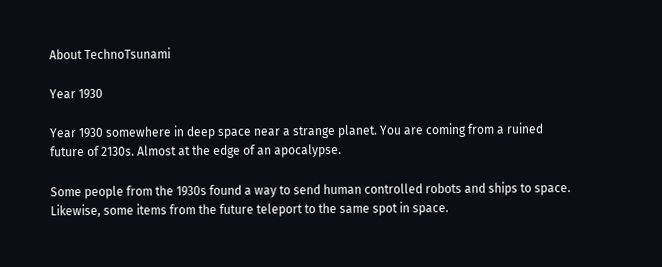About TechnoTsunami

Year 1930

Year 1930 somewhere in deep space near a strange planet. You are coming from a ruined future of 2130s. Almost at the edge of an apocalypse.

Some people from the 1930s found a way to send human controlled robots and ships to space. Likewise, some items from the future teleport to the same spot in space.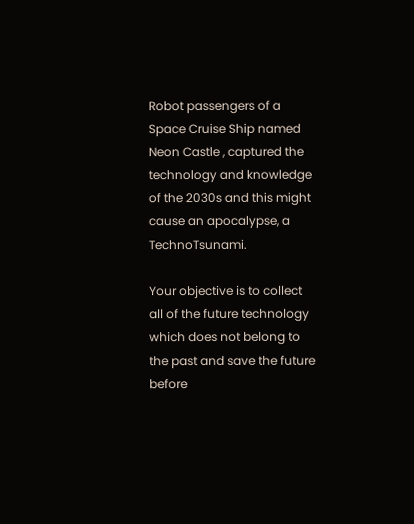Robot passengers of a Space Cruise Ship named Neon Castle , captured the technology and knowledge of the 2030s and this might cause an apocalypse, a TechnoTsunami.

Your objective is to collect all of the future technology which does not belong to the past and save the future before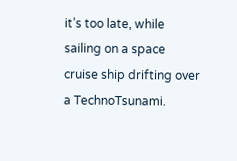it’s too late, while sailing on a space cruise ship drifting over a TechnoTsunami.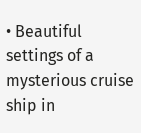• Beautiful settings of a mysterious cruise ship in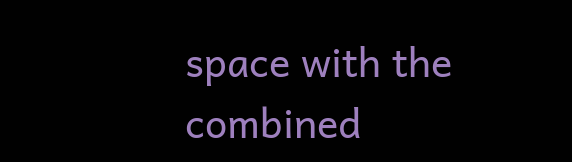space with the combined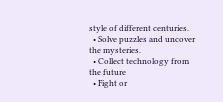style of different centuries.
  • Solve puzzles and uncover the mysteries.
  • Collect technology from the future
  • Fight or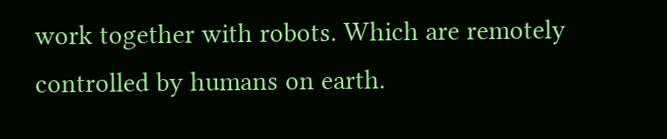work together with robots. Which are remotely controlled by humans on earth.